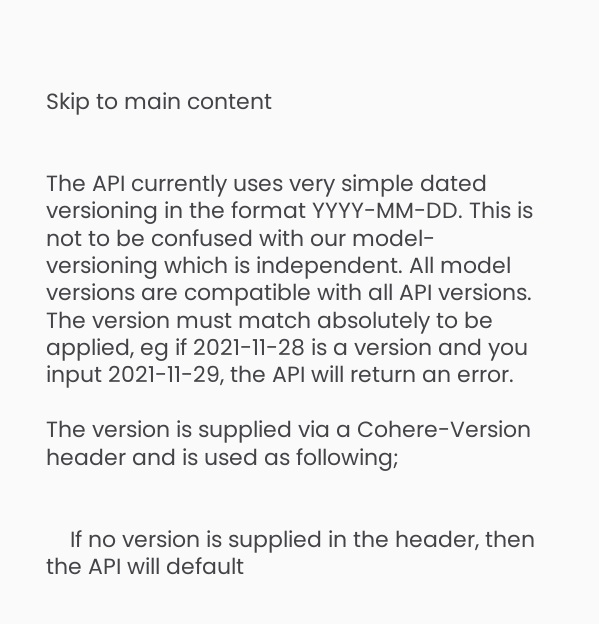Skip to main content


The API currently uses very simple dated versioning in the format YYYY-MM-DD. This is not to be confused with our model-versioning which is independent. All model versions are compatible with all API versions. The version must match absolutely to be applied, eg if 2021-11-28 is a version and you input 2021-11-29, the API will return an error.

The version is supplied via a Cohere-Version header and is used as following;


    If no version is supplied in the header, then the API will default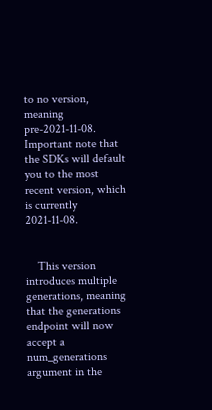to no version, meaning pre-2021-11-08. Important note that the SDKs will default you to the most recent version, which is currently 2021-11-08.


    This version introduces multiple generations, meaning that the generations endpoint will now accept a num_generations argument in the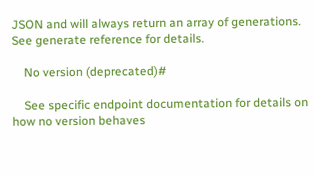JSON and will always return an array of generations. See generate reference for details.

    No version (deprecated)#

    See specific endpoint documentation for details on how no version behaves